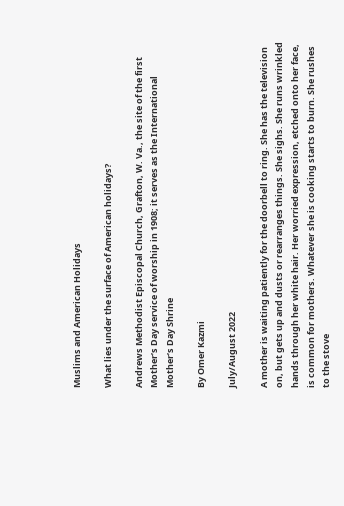Muslims and American Holidays

What lies under the surface of American holidays?

Andrews Methodist Episcopal Church, Grafton, W. Va., the site of the first Mother’s Day service of worship in 1908; it serves as the International Mother’s Day Shrine

By Omer Kazmi

July/August 2022

A mother is waiting patiently for the doorbell to ring. She has the television on, but gets up and dusts or rearranges things. She sighs. She runs wrinkled hands through her white hair. Her worried expression, etched onto her face, is common for mothers. Whatever she is cooking starts to burn. She rushes to the stove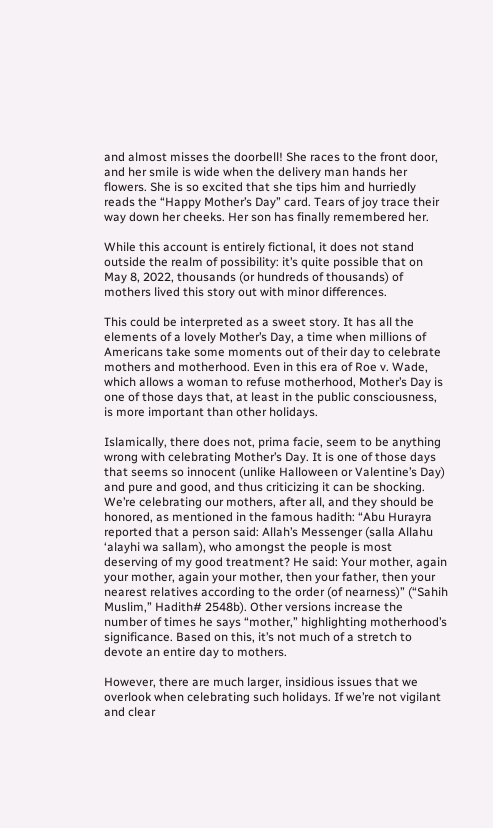and almost misses the doorbell! She races to the front door, and her smile is wide when the delivery man hands her flowers. She is so excited that she tips him and hurriedly reads the “Happy Mother’s Day” card. Tears of joy trace their way down her cheeks. Her son has finally remembered her.

While this account is entirely fictional, it does not stand outside the realm of possibility: it’s quite possible that on May 8, 2022, thousands (or hundreds of thousands) of mothers lived this story out with minor differences.

This could be interpreted as a sweet story. It has all the elements of a lovely Mother’s Day, a time when millions of Americans take some moments out of their day to celebrate mothers and motherhood. Even in this era of Roe v. Wade, which allows a woman to refuse motherhood, Mother’s Day is one of those days that, at least in the public consciousness, is more important than other holidays.

Islamically, there does not, prima facie, seem to be anything wrong with celebrating Mother’s Day. It is one of those days that seems so innocent (unlike Halloween or Valentine’s Day) and pure and good, and thus criticizing it can be shocking. We’re celebrating our mothers, after all, and they should be honored, as mentioned in the famous hadith: “Abu Hurayra reported that a person said: Allah’s Messenger (salla Allahu ‘alayhi wa sallam), who amongst the people is most deserving of my good treatment? He said: Your mother, again your mother, again your mother, then your father, then your nearest relatives according to the order (of nearness)” (“Sahih Muslim,” Hadith# 2548b). Other versions increase the number of times he says “mother,” highlighting motherhood’s significance. Based on this, it’s not much of a stretch to devote an entire day to mothers.

However, there are much larger, insidious issues that we overlook when celebrating such holidays. If we’re not vigilant and clear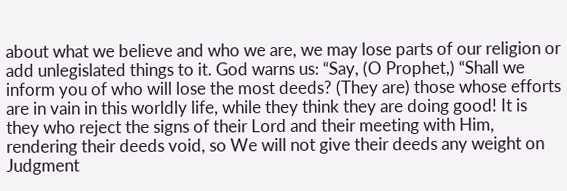about what we believe and who we are, we may lose parts of our religion or add unlegislated things to it. God warns us: “Say, (O Prophet,) “Shall we inform you of who will lose the most deeds? (They are) those whose efforts are in vain in this worldly life, while they think they are doing good! It is they who reject the signs of their Lord and their meeting with Him, rendering their deeds void, so We will not give their deeds any weight on Judgment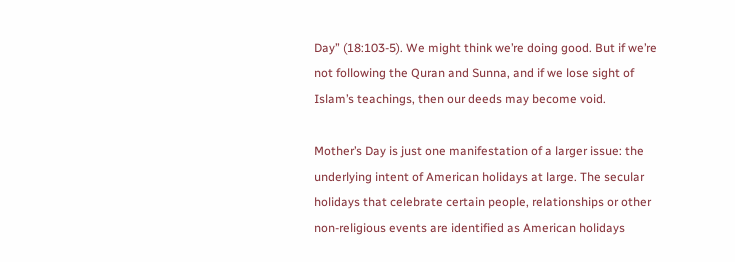Day” (18:103-5). We might think we’re doing good. But if we’re not following the Quran and Sunna, and if we lose sight of Islam’s teachings, then our deeds may become void.

Mother’s Day is just one manifestation of a larger issue: the underlying intent of American holidays at large. The secular holidays that celebrate certain people, relationships or other non-religious events are identified as American holidays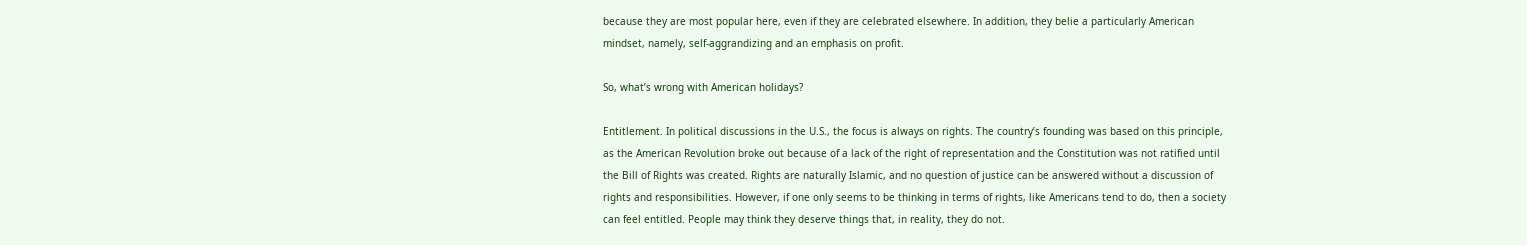because they are most popular here, even if they are celebrated elsewhere. In addition, they belie a particularly American mindset, namely, self-aggrandizing and an emphasis on profit.

So, what’s wrong with American holidays?

Entitlement. In political discussions in the U.S., the focus is always on rights. The country’s founding was based on this principle, as the American Revolution broke out because of a lack of the right of representation and the Constitution was not ratified until the Bill of Rights was created. Rights are naturally Islamic, and no question of justice can be answered without a discussion of rights and responsibilities. However, if one only seems to be thinking in terms of rights, like Americans tend to do, then a society can feel entitled. People may think they deserve things that, in reality, they do not.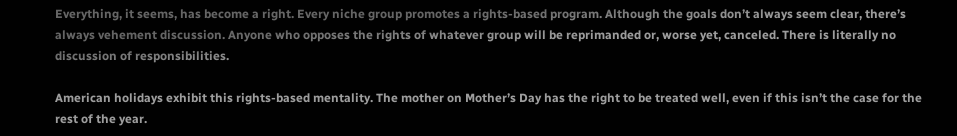Everything, it seems, has become a right. Every niche group promotes a rights-based program. Although the goals don’t always seem clear, there’s always vehement discussion. Anyone who opposes the rights of whatever group will be reprimanded or, worse yet, canceled. There is literally no discussion of responsibilities.

American holidays exhibit this rights-based mentality. The mother on Mother’s Day has the right to be treated well, even if this isn’t the case for the rest of the year.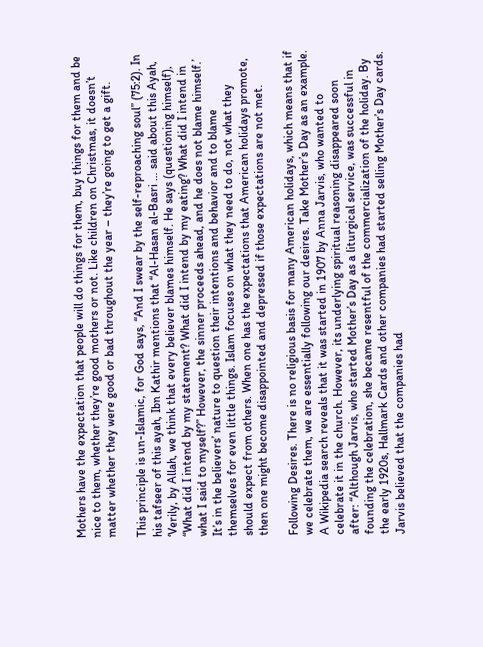Mothers have the expectation that people will do things for them, buy things for them and be nice to them, whether they’re good mothers or not. Like children on Christmas, it doesn’t matter whether they were good or bad throughout the year – they’re going to get a gift.

This principle is un-Islamic, for God says, “And I swear by the self-reproaching soul” (75:2). In his tafseer of this ayah, Ibn Kathir mentions that “Al-Hasan al-Basri … said about this Ayah, ‘Verily, by Allah, we think that every believer blames himself. He says (questioning himself), “What did I intend by my statement? What did I intend by my eating? What did I intend in what I said to myself?” However, the sinner proceeds ahead, and he does not blame himself.’ It’s in the believers’ nature to question their intentions and behavior and to blame themselves for even little things. Islam focuses on what they need to do, not what they should expect from others. When one has the expectations that American holidays promote, then one might become disappointed and depressed if those expectations are not met.

Following Desires. There is no religious basis for many American holidays, which means that if we celebrate them, we are essentially following our desires. Take Mother’s Day as an example. A Wikipedia search reveals that it was started in 1907 by Anna Jarvis, who wanted to celebrate it in the church. However, its underlying spiritual reasoning disappeared soon after: “Although Jarvis, who started Mother’s Day as a liturgical service, was successful in founding the celebration, she became resentful of the commercialization of the holiday. By the early 1920s, Hallmark Cards and other companies had started selling Mother’s Day cards. Jarvis believed that the companies had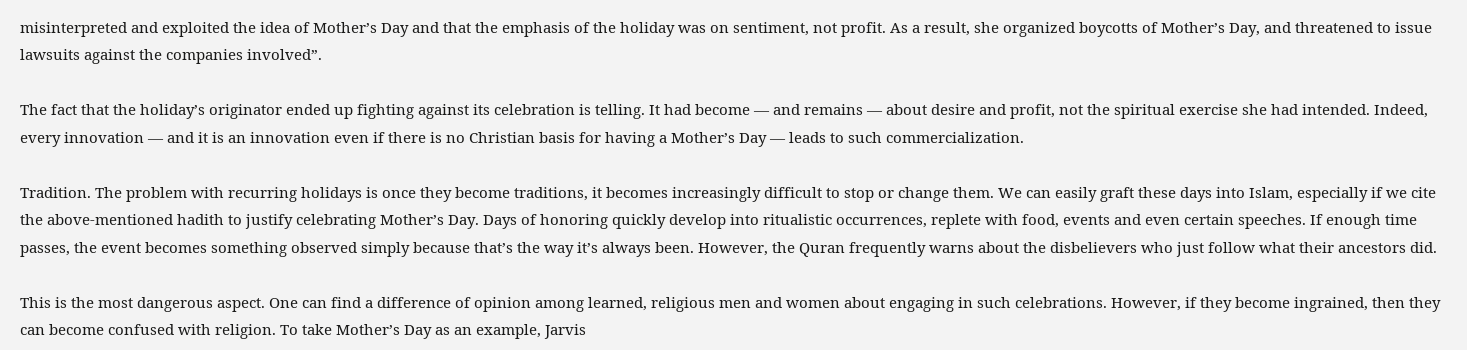misinterpreted and exploited the idea of Mother’s Day and that the emphasis of the holiday was on sentiment, not profit. As a result, she organized boycotts of Mother’s Day, and threatened to issue lawsuits against the companies involved”.

The fact that the holiday’s originator ended up fighting against its celebration is telling. It had become — and remains — about desire and profit, not the spiritual exercise she had intended. Indeed, every innovation — and it is an innovation even if there is no Christian basis for having a Mother’s Day — leads to such commercialization.

Tradition. The problem with recurring holidays is once they become traditions, it becomes increasingly difficult to stop or change them. We can easily graft these days into Islam, especially if we cite the above-mentioned hadith to justify celebrating Mother’s Day. Days of honoring quickly develop into ritualistic occurrences, replete with food, events and even certain speeches. If enough time passes, the event becomes something observed simply because that’s the way it’s always been. However, the Quran frequently warns about the disbelievers who just follow what their ancestors did.

This is the most dangerous aspect. One can find a difference of opinion among learned, religious men and women about engaging in such celebrations. However, if they become ingrained, then they can become confused with religion. To take Mother’s Day as an example, Jarvis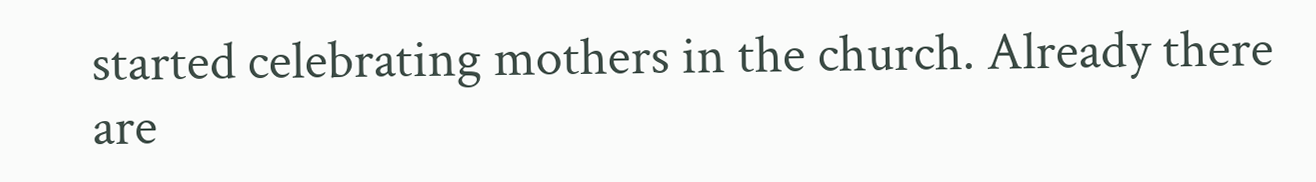started celebrating mothers in the church. Already there are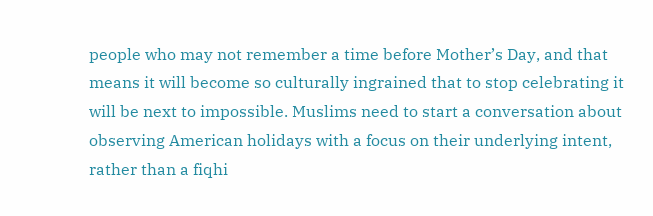people who may not remember a time before Mother’s Day, and that means it will become so culturally ingrained that to stop celebrating it will be next to impossible. Muslims need to start a conversation about observing American holidays with a focus on their underlying intent, rather than a fiqhi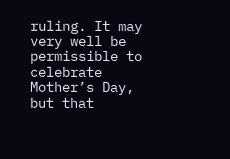ruling. It may very well be permissible to celebrate Mother’s Day, but that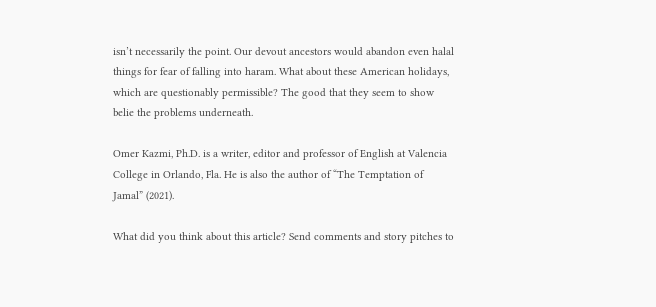isn’t necessarily the point. Our devout ancestors would abandon even halal things for fear of falling into haram. What about these American holidays, which are questionably permissible? The good that they seem to show belie the problems underneath.

Omer Kazmi, Ph.D. is a writer, editor and professor of English at Valencia College in Orlando, Fla. He is also the author of “The Temptation of Jamal” (2021).

What did you think about this article? Send comments and story pitches to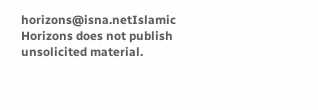horizons@isna.netIslamic Horizons does not publish unsolicited material.